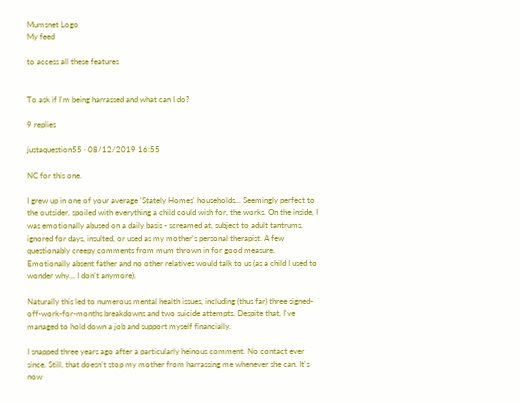Mumsnet Logo
My feed

to access all these features


To ask if I'm being harrassed and what can I do?

9 replies

justaquestion55 · 08/12/2019 16:55

NC for this one.

I grew up in one of your average 'Stately Homes' households... Seemingly perfect to the outsider, spoiled with everything a child could wish for, the works. On the inside, I was emotionally abused on a daily basis - screamed at, subject to adult tantrums, ignored for days, insulted, or used as my mother's personal therapist. A few questionably creepy comments from mum thrown in for good measure. Emotionally absent father and no other relatives would talk to us (as a child I used to wonder why... I don't anymore).

Naturally this led to numerous mental health issues, including (thus far) three signed-off-work-for-months breakdowns and two suicide attempts. Despite that, I've managed to hold down a job and support myself financially.

I snapped three years ago after a particularly heinous comment. No contact ever since. Still, that doesn't stop my mother from harrassing me whenever she can. It's now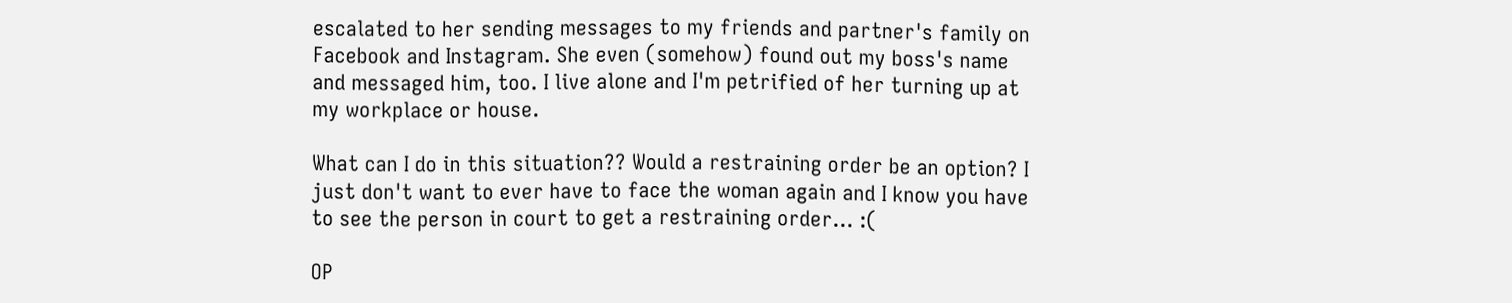escalated to her sending messages to my friends and partner's family on Facebook and Instagram. She even (somehow) found out my boss's name and messaged him, too. I live alone and I'm petrified of her turning up at my workplace or house.

What can I do in this situation?? Would a restraining order be an option? I just don't want to ever have to face the woman again and I know you have to see the person in court to get a restraining order... :(

OP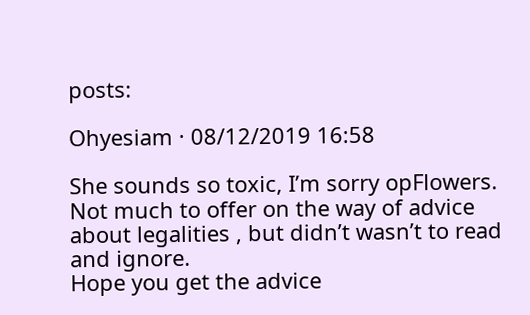posts:

Ohyesiam · 08/12/2019 16:58

She sounds so toxic, I’m sorry opFlowers.
Not much to offer on the way of advice about legalities , but didn’t wasn’t to read and ignore.
Hope you get the advice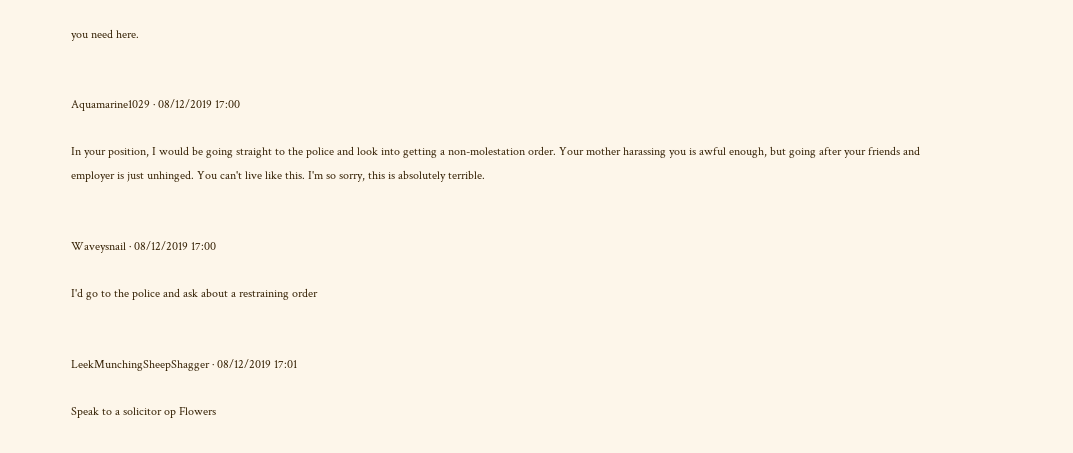you need here.


Aquamarine1029 · 08/12/2019 17:00

In your position, I would be going straight to the police and look into getting a non-molestation order. Your mother harassing you is awful enough, but going after your friends and employer is just unhinged. You can't live like this. I'm so sorry, this is absolutely terrible.


Waveysnail · 08/12/2019 17:00

I'd go to the police and ask about a restraining order


LeekMunchingSheepShagger · 08/12/2019 17:01

Speak to a solicitor op Flowers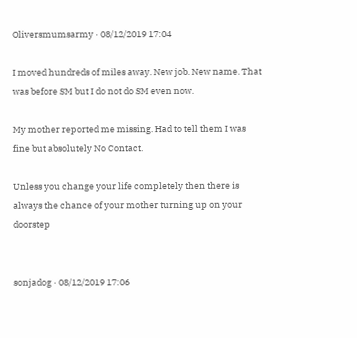Oliversmumsarmy · 08/12/2019 17:04

I moved hundreds of miles away. New job. New name. That was before SM but I do not do SM even now.

My mother reported me missing. Had to tell them I was fine but absolutely No Contact.

Unless you change your life completely then there is always the chance of your mother turning up on your doorstep


sonjadog · 08/12/2019 17:06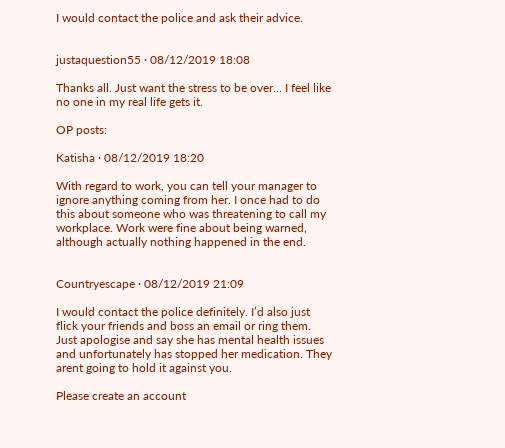I would contact the police and ask their advice.


justaquestion55 · 08/12/2019 18:08

Thanks all. Just want the stress to be over... I feel like no one in my real life gets it.

OP posts:

Katisha · 08/12/2019 18:20

With regard to work, you can tell your manager to ignore anything coming from her. I once had to do this about someone who was threatening to call my workplace. Work were fine about being warned, although actually nothing happened in the end.


Countryescape · 08/12/2019 21:09

I would contact the police definitely. I’d also just flick your friends and boss an email or ring them. Just apologise and say she has mental health issues and unfortunately has stopped her medication. They arent going to hold it against you.

Please create an account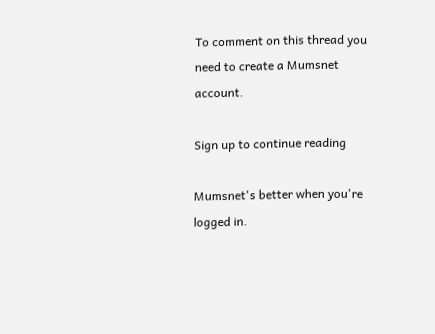To comment on this thread you need to create a Mumsnet account.

Sign up to continue reading

Mumsnet's better when you're logged in.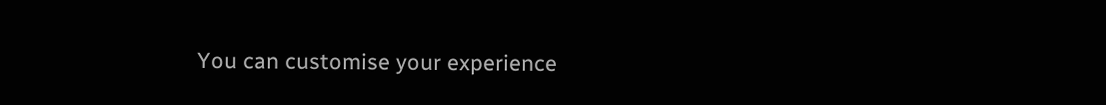You can customise your experience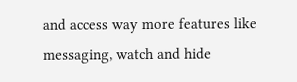and access way more features like messaging, watch and hide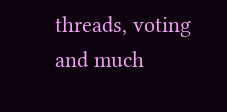threads, voting and much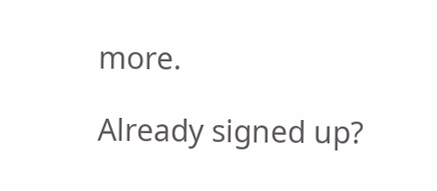more.

Already signed up?